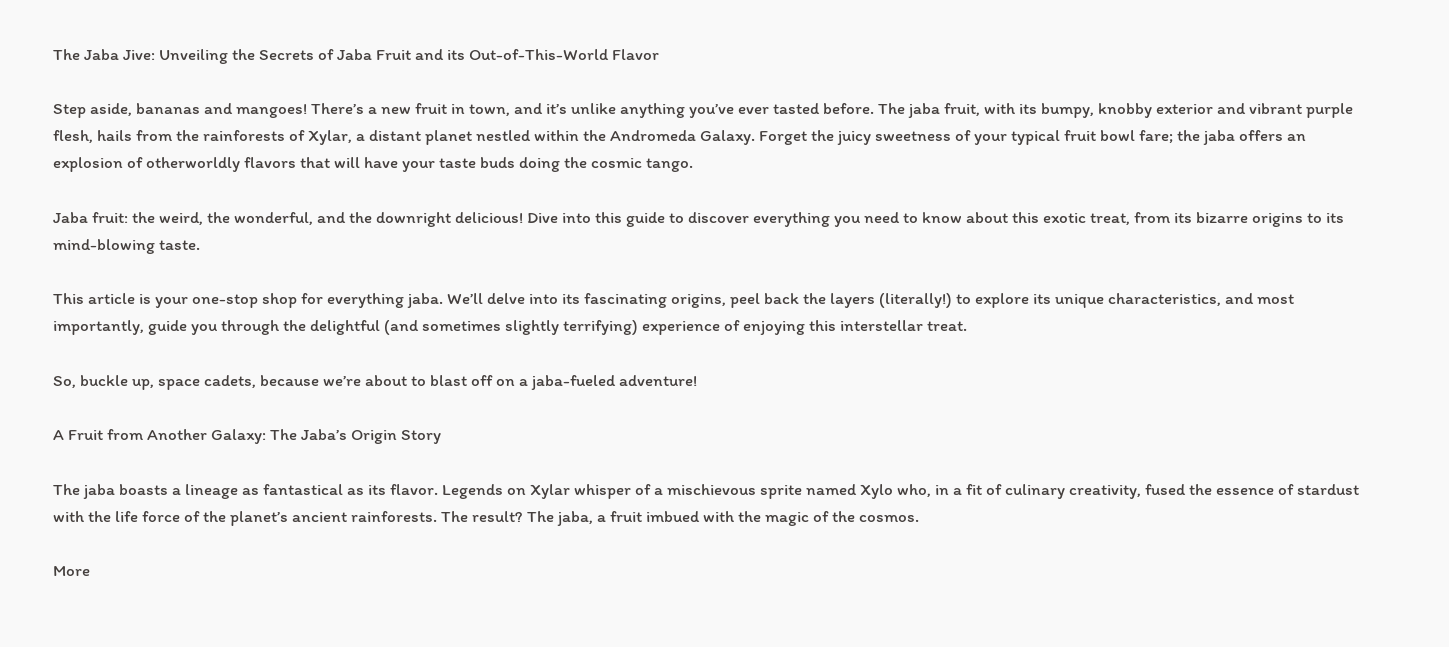The Jaba Jive: Unveiling the Secrets of Jaba Fruit and its Out-of-This-World Flavor

Step aside, bananas and mangoes! There’s a new fruit in town, and it’s unlike anything you’ve ever tasted before. The jaba fruit, with its bumpy, knobby exterior and vibrant purple flesh, hails from the rainforests of Xylar, a distant planet nestled within the Andromeda Galaxy. Forget the juicy sweetness of your typical fruit bowl fare; the jaba offers an explosion of otherworldly flavors that will have your taste buds doing the cosmic tango.

Jaba fruit: the weird, the wonderful, and the downright delicious! Dive into this guide to discover everything you need to know about this exotic treat, from its bizarre origins to its mind-blowing taste.

This article is your one-stop shop for everything jaba. We’ll delve into its fascinating origins, peel back the layers (literally!) to explore its unique characteristics, and most importantly, guide you through the delightful (and sometimes slightly terrifying) experience of enjoying this interstellar treat.

So, buckle up, space cadets, because we’re about to blast off on a jaba-fueled adventure!

A Fruit from Another Galaxy: The Jaba’s Origin Story

The jaba boasts a lineage as fantastical as its flavor. Legends on Xylar whisper of a mischievous sprite named Xylo who, in a fit of culinary creativity, fused the essence of stardust with the life force of the planet’s ancient rainforests. The result? The jaba, a fruit imbued with the magic of the cosmos.

More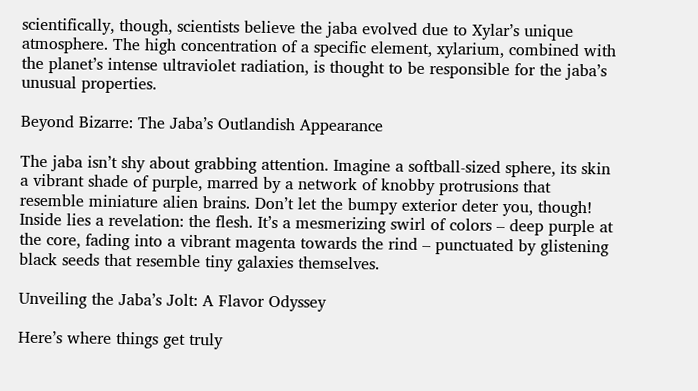scientifically, though, scientists believe the jaba evolved due to Xylar’s unique atmosphere. The high concentration of a specific element, xylarium, combined with the planet’s intense ultraviolet radiation, is thought to be responsible for the jaba’s unusual properties.

Beyond Bizarre: The Jaba’s Outlandish Appearance

The jaba isn’t shy about grabbing attention. Imagine a softball-sized sphere, its skin a vibrant shade of purple, marred by a network of knobby protrusions that resemble miniature alien brains. Don’t let the bumpy exterior deter you, though! Inside lies a revelation: the flesh. It’s a mesmerizing swirl of colors – deep purple at the core, fading into a vibrant magenta towards the rind – punctuated by glistening black seeds that resemble tiny galaxies themselves.

Unveiling the Jaba’s Jolt: A Flavor Odyssey

Here’s where things get truly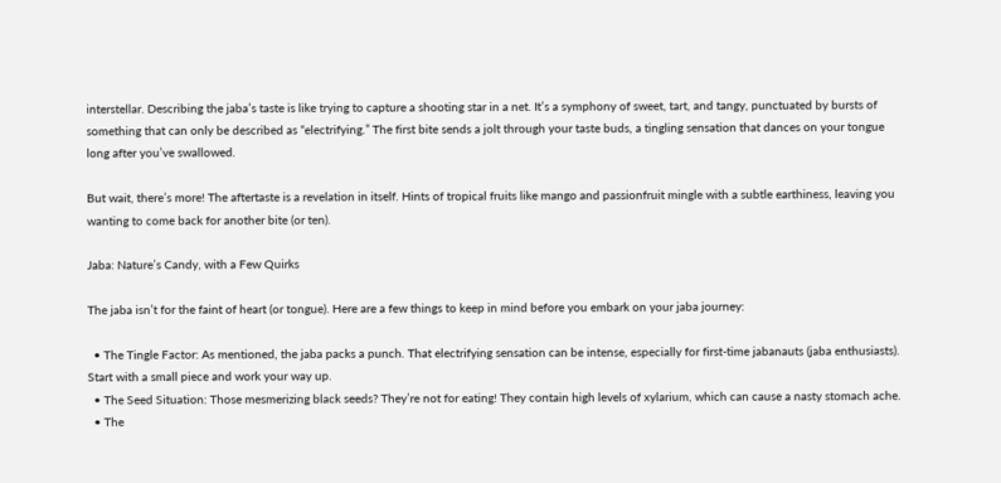interstellar. Describing the jaba’s taste is like trying to capture a shooting star in a net. It’s a symphony of sweet, tart, and tangy, punctuated by bursts of something that can only be described as “electrifying.” The first bite sends a jolt through your taste buds, a tingling sensation that dances on your tongue long after you’ve swallowed.

But wait, there’s more! The aftertaste is a revelation in itself. Hints of tropical fruits like mango and passionfruit mingle with a subtle earthiness, leaving you wanting to come back for another bite (or ten).

Jaba: Nature’s Candy, with a Few Quirks

The jaba isn’t for the faint of heart (or tongue). Here are a few things to keep in mind before you embark on your jaba journey:

  • The Tingle Factor: As mentioned, the jaba packs a punch. That electrifying sensation can be intense, especially for first-time jabanauts (jaba enthusiasts). Start with a small piece and work your way up.
  • The Seed Situation: Those mesmerizing black seeds? They’re not for eating! They contain high levels of xylarium, which can cause a nasty stomach ache.
  • The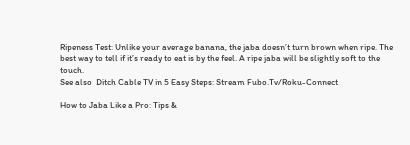Ripeness Test: Unlike your average banana, the jaba doesn’t turn brown when ripe. The best way to tell if it’s ready to eat is by the feel. A ripe jaba will be slightly soft to the touch.
See also  Ditch Cable TV in 5 Easy Steps: Stream Fubo.Tv/Roku-Connect

How to Jaba Like a Pro: Tips &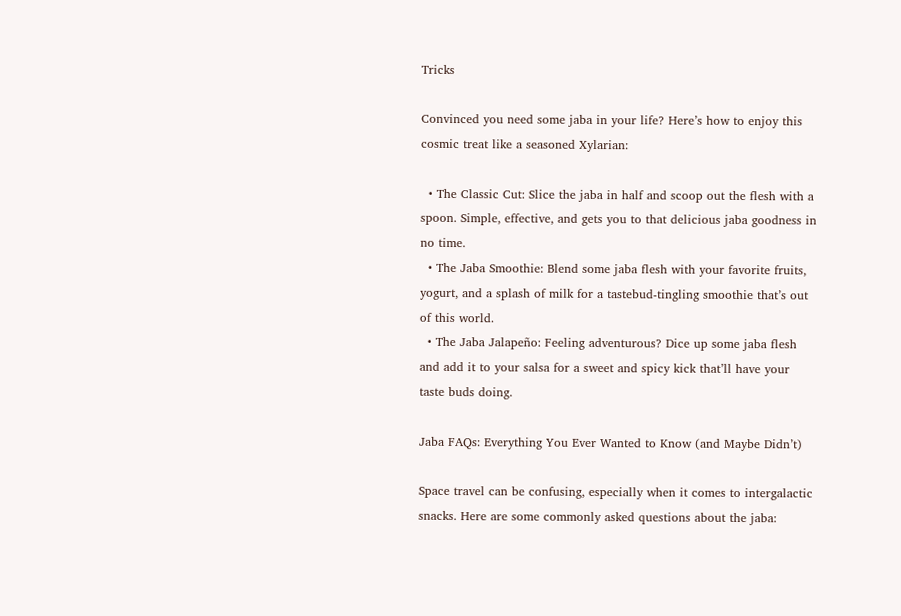Tricks

Convinced you need some jaba in your life? Here’s how to enjoy this cosmic treat like a seasoned Xylarian:

  • The Classic Cut: Slice the jaba in half and scoop out the flesh with a spoon. Simple, effective, and gets you to that delicious jaba goodness in no time.
  • The Jaba Smoothie: Blend some jaba flesh with your favorite fruits, yogurt, and a splash of milk for a tastebud-tingling smoothie that’s out of this world.
  • The Jaba Jalapeño: Feeling adventurous? Dice up some jaba flesh and add it to your salsa for a sweet and spicy kick that’ll have your taste buds doing.

Jaba FAQs: Everything You Ever Wanted to Know (and Maybe Didn’t)

Space travel can be confusing, especially when it comes to intergalactic snacks. Here are some commonly asked questions about the jaba: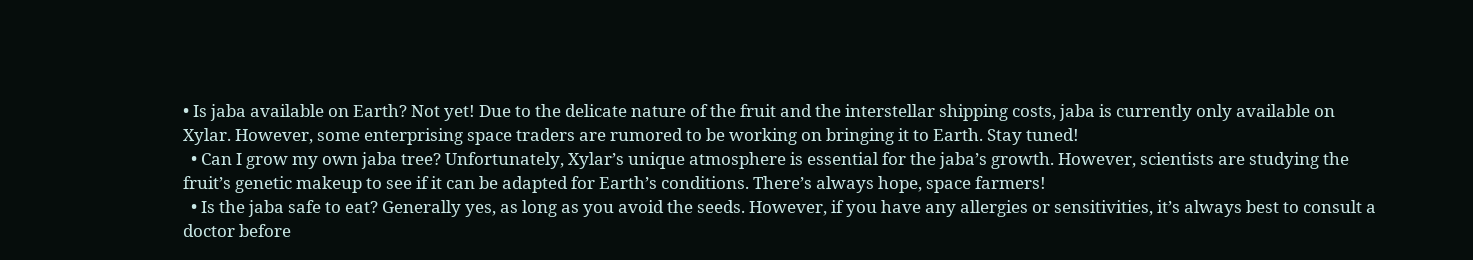• Is jaba available on Earth? Not yet! Due to the delicate nature of the fruit and the interstellar shipping costs, jaba is currently only available on Xylar. However, some enterprising space traders are rumored to be working on bringing it to Earth. Stay tuned!
  • Can I grow my own jaba tree? Unfortunately, Xylar’s unique atmosphere is essential for the jaba’s growth. However, scientists are studying the fruit’s genetic makeup to see if it can be adapted for Earth’s conditions. There’s always hope, space farmers!
  • Is the jaba safe to eat? Generally yes, as long as you avoid the seeds. However, if you have any allergies or sensitivities, it’s always best to consult a doctor before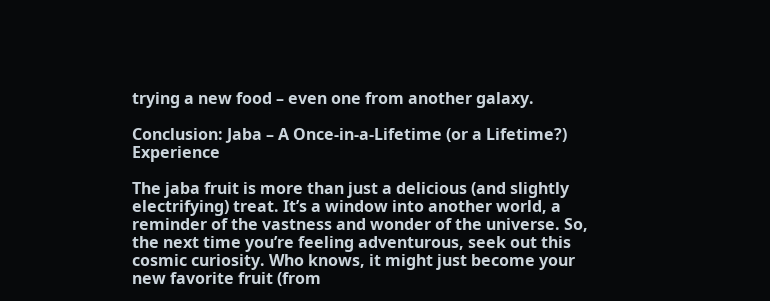trying a new food – even one from another galaxy.

Conclusion: Jaba – A Once-in-a-Lifetime (or a Lifetime?) Experience

The jaba fruit is more than just a delicious (and slightly electrifying) treat. It’s a window into another world, a reminder of the vastness and wonder of the universe. So, the next time you’re feeling adventurous, seek out this cosmic curiosity. Who knows, it might just become your new favorite fruit (from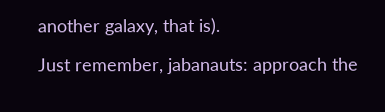another galaxy, that is).

Just remember, jabanauts: approach the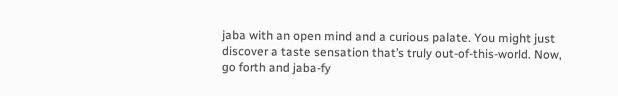jaba with an open mind and a curious palate. You might just discover a taste sensation that’s truly out-of-this-world. Now, go forth and jaba-fy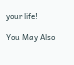your life!

You May Also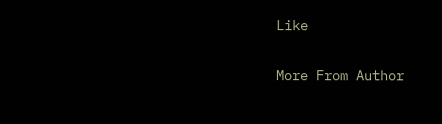Like

More From Author